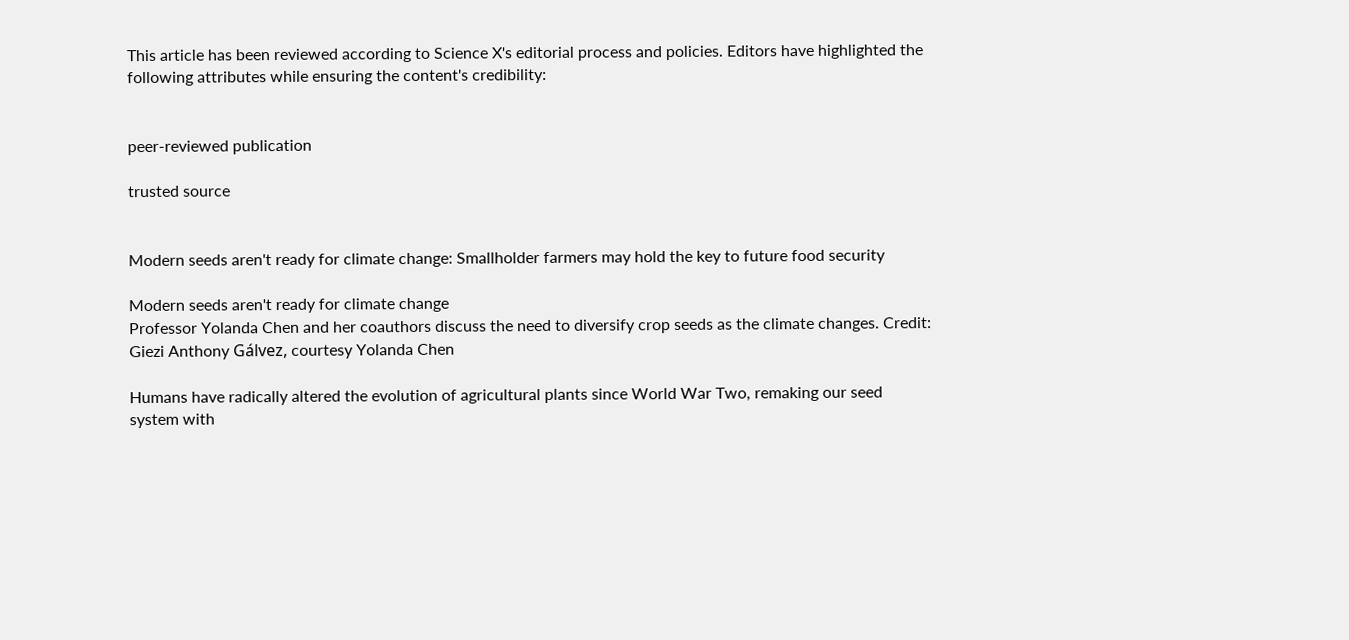This article has been reviewed according to Science X's editorial process and policies. Editors have highlighted the following attributes while ensuring the content's credibility:


peer-reviewed publication

trusted source


Modern seeds aren't ready for climate change: Smallholder farmers may hold the key to future food security

Modern seeds aren't ready for climate change
Professor Yolanda Chen and her coauthors discuss the need to diversify crop seeds as the climate changes. Credit: Giezi Anthony Gálvez, courtesy Yolanda Chen

Humans have radically altered the evolution of agricultural plants since World War Two, remaking our seed system with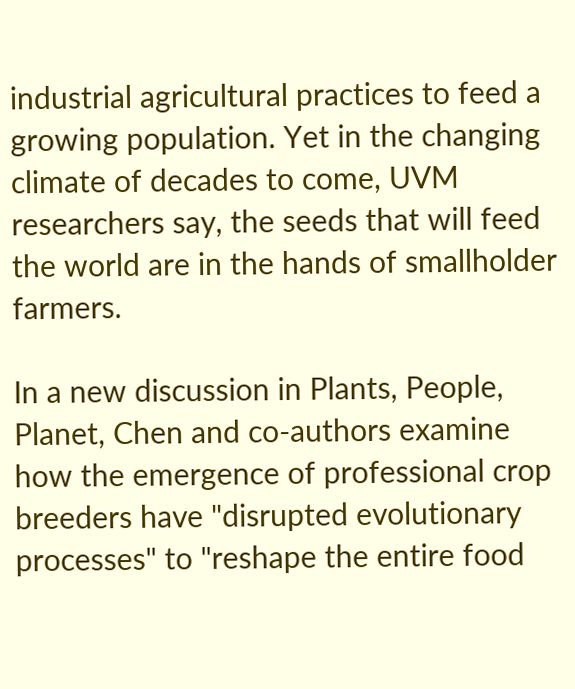industrial agricultural practices to feed a growing population. Yet in the changing climate of decades to come, UVM researchers say, the seeds that will feed the world are in the hands of smallholder farmers.

In a new discussion in Plants, People, Planet, Chen and co-authors examine how the emergence of professional crop breeders have "disrupted evolutionary processes" to "reshape the entire food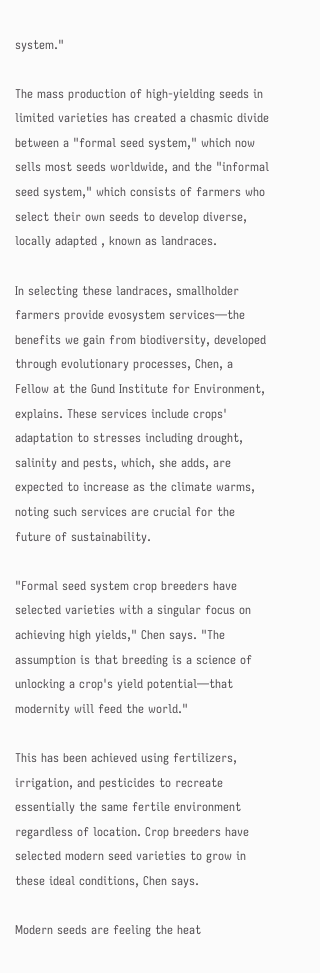system."

The mass production of high-yielding seeds in limited varieties has created a chasmic divide between a "formal seed system," which now sells most seeds worldwide, and the "informal seed system," which consists of farmers who select their own seeds to develop diverse, locally adapted , known as landraces.

In selecting these landraces, smallholder farmers provide evosystem services—the benefits we gain from biodiversity, developed through evolutionary processes, Chen, a Fellow at the Gund Institute for Environment, explains. These services include crops' adaptation to stresses including drought, salinity and pests, which, she adds, are expected to increase as the climate warms, noting such services are crucial for the future of sustainability.

"Formal seed system crop breeders have selected varieties with a singular focus on achieving high yields," Chen says. "The assumption is that breeding is a science of unlocking a crop's yield potential—that modernity will feed the world."

This has been achieved using fertilizers, irrigation, and pesticides to recreate essentially the same fertile environment regardless of location. Crop breeders have selected modern seed varieties to grow in these ideal conditions, Chen says.

Modern seeds are feeling the heat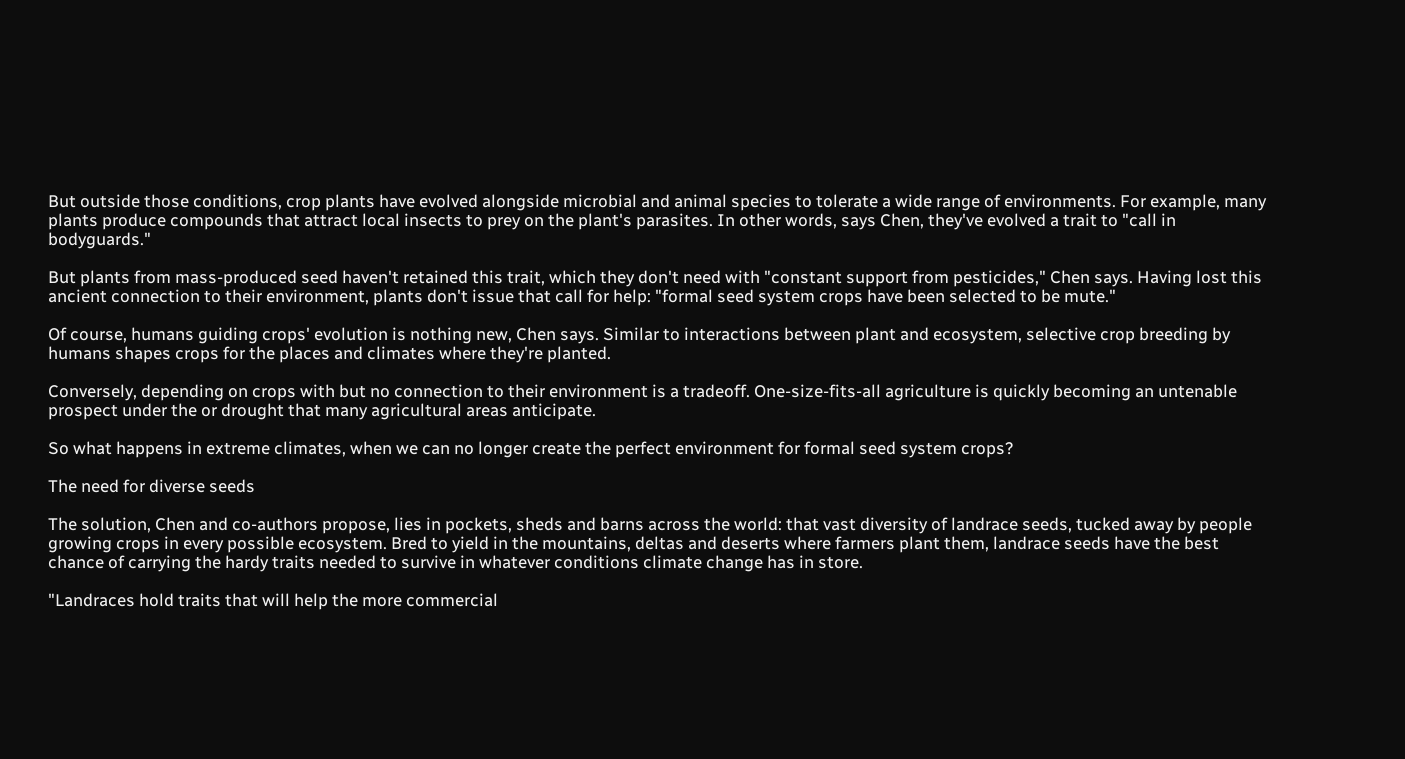But outside those conditions, crop plants have evolved alongside microbial and animal species to tolerate a wide range of environments. For example, many plants produce compounds that attract local insects to prey on the plant's parasites. In other words, says Chen, they've evolved a trait to "call in bodyguards."

But plants from mass-produced seed haven't retained this trait, which they don't need with "constant support from pesticides," Chen says. Having lost this ancient connection to their environment, plants don't issue that call for help: "formal seed system crops have been selected to be mute."

Of course, humans guiding crops' evolution is nothing new, Chen says. Similar to interactions between plant and ecosystem, selective crop breeding by humans shapes crops for the places and climates where they're planted.

Conversely, depending on crops with but no connection to their environment is a tradeoff. One-size-fits-all agriculture is quickly becoming an untenable prospect under the or drought that many agricultural areas anticipate.

So what happens in extreme climates, when we can no longer create the perfect environment for formal seed system crops?

The need for diverse seeds

The solution, Chen and co-authors propose, lies in pockets, sheds and barns across the world: that vast diversity of landrace seeds, tucked away by people growing crops in every possible ecosystem. Bred to yield in the mountains, deltas and deserts where farmers plant them, landrace seeds have the best chance of carrying the hardy traits needed to survive in whatever conditions climate change has in store.

"Landraces hold traits that will help the more commercial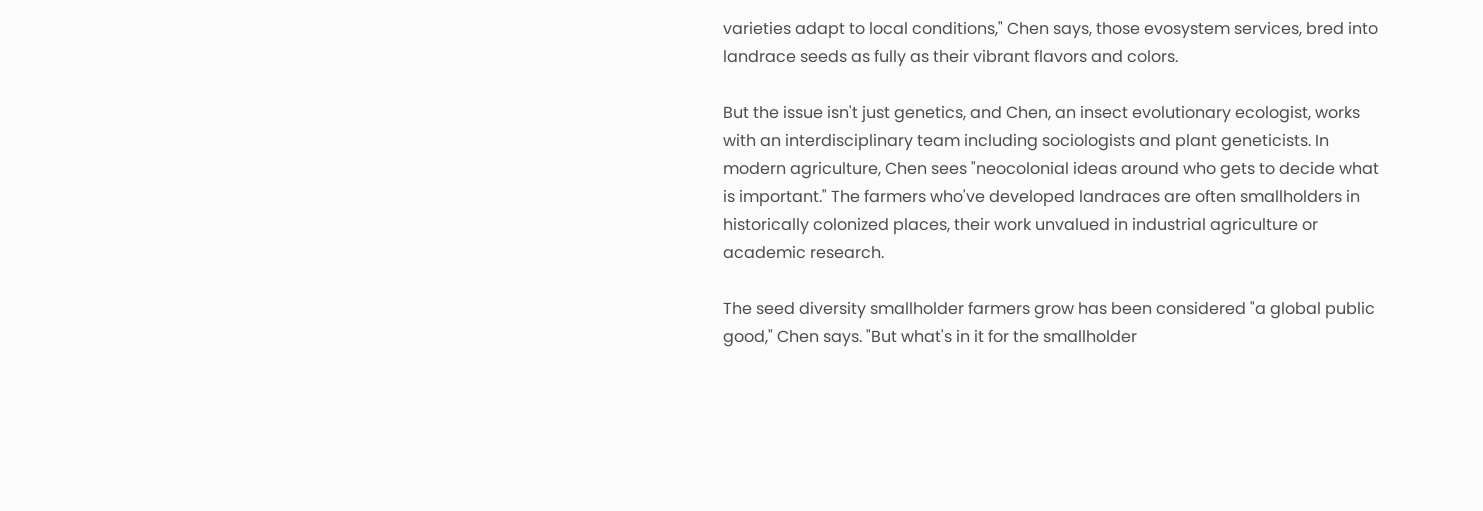varieties adapt to local conditions," Chen says, those evosystem services, bred into landrace seeds as fully as their vibrant flavors and colors.

But the issue isn't just genetics, and Chen, an insect evolutionary ecologist, works with an interdisciplinary team including sociologists and plant geneticists. In modern agriculture, Chen sees "neocolonial ideas around who gets to decide what is important." The farmers who've developed landraces are often smallholders in historically colonized places, their work unvalued in industrial agriculture or academic research.

The seed diversity smallholder farmers grow has been considered "a global public good," Chen says. "But what's in it for the smallholder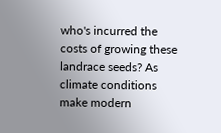who's incurred the costs of growing these landrace seeds? As climate conditions make modern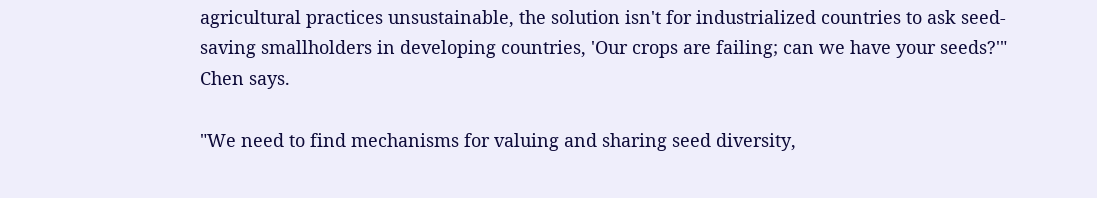agricultural practices unsustainable, the solution isn't for industrialized countries to ask seed-saving smallholders in developing countries, 'Our crops are failing; can we have your seeds?'" Chen says.

"We need to find mechanisms for valuing and sharing seed diversity,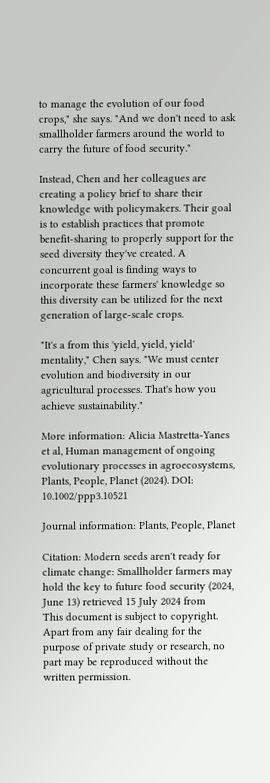to manage the evolution of our food crops," she says. "And we don't need to ask smallholder farmers around the world to carry the future of food security."

Instead, Chen and her colleagues are creating a policy brief to share their knowledge with policymakers. Their goal is to establish practices that promote benefit-sharing to properly support for the seed diversity they've created. A concurrent goal is finding ways to incorporate these farmers' knowledge so this diversity can be utilized for the next generation of large-scale crops.

"It's a from this 'yield, yield, yield' mentality," Chen says. "We must center evolution and biodiversity in our agricultural processes. That's how you achieve sustainability."

More information: Alicia Mastretta‐Yanes et al, Human management of ongoing evolutionary processes in agroecosystems, Plants, People, Planet (2024). DOI: 10.1002/ppp3.10521

Journal information: Plants, People, Planet

Citation: Modern seeds aren't ready for climate change: Smallholder farmers may hold the key to future food security (2024, June 13) retrieved 15 July 2024 from
This document is subject to copyright. Apart from any fair dealing for the purpose of private study or research, no part may be reproduced without the written permission.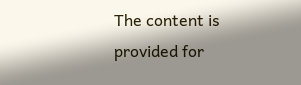The content is provided for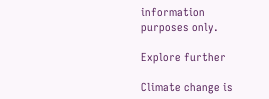information purposes only.

Explore further

Climate change is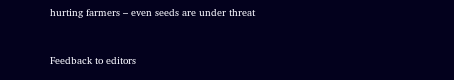hurting farmers – even seeds are under threat


Feedback to editors